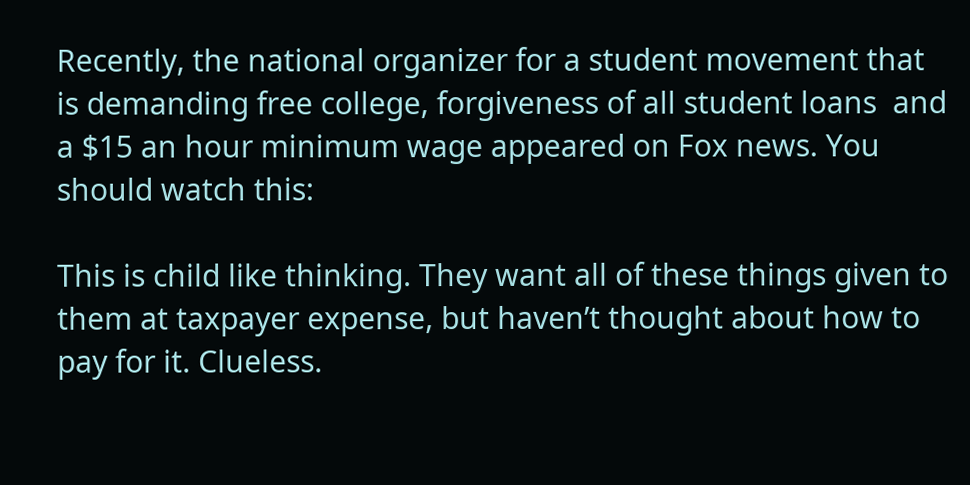Recently, the national organizer for a student movement that is demanding free college, forgiveness of all student loans  and a $15 an hour minimum wage appeared on Fox news. You should watch this:

This is child like thinking. They want all of these things given to them at taxpayer expense, but haven’t thought about how to pay for it. Clueless.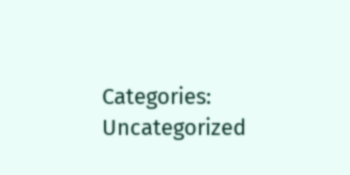Categories: Uncategorized